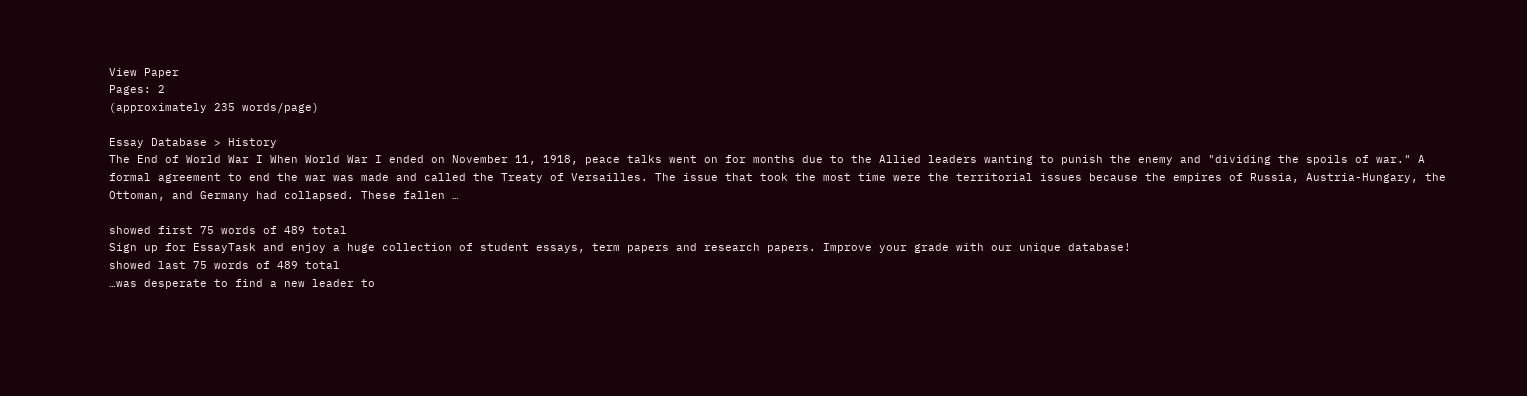View Paper
Pages: 2
(approximately 235 words/page)

Essay Database > History
The End of World War I When World War I ended on November 11, 1918, peace talks went on for months due to the Allied leaders wanting to punish the enemy and "dividing the spoils of war." A formal agreement to end the war was made and called the Treaty of Versailles. The issue that took the most time were the territorial issues because the empires of Russia, Austria-Hungary, the Ottoman, and Germany had collapsed. These fallen …

showed first 75 words of 489 total
Sign up for EssayTask and enjoy a huge collection of student essays, term papers and research papers. Improve your grade with our unique database!
showed last 75 words of 489 total
…was desperate to find a new leader to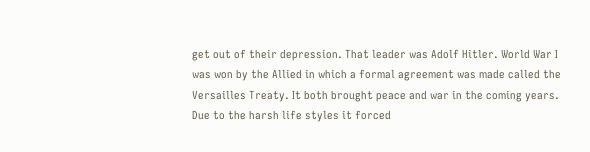get out of their depression. That leader was Adolf Hitler. World War I was won by the Allied in which a formal agreement was made called the Versailles Treaty. It both brought peace and war in the coming years. Due to the harsh life styles it forced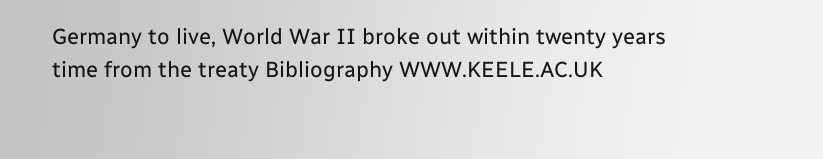Germany to live, World War II broke out within twenty years time from the treaty Bibliography WWW.KEELE.AC.UK